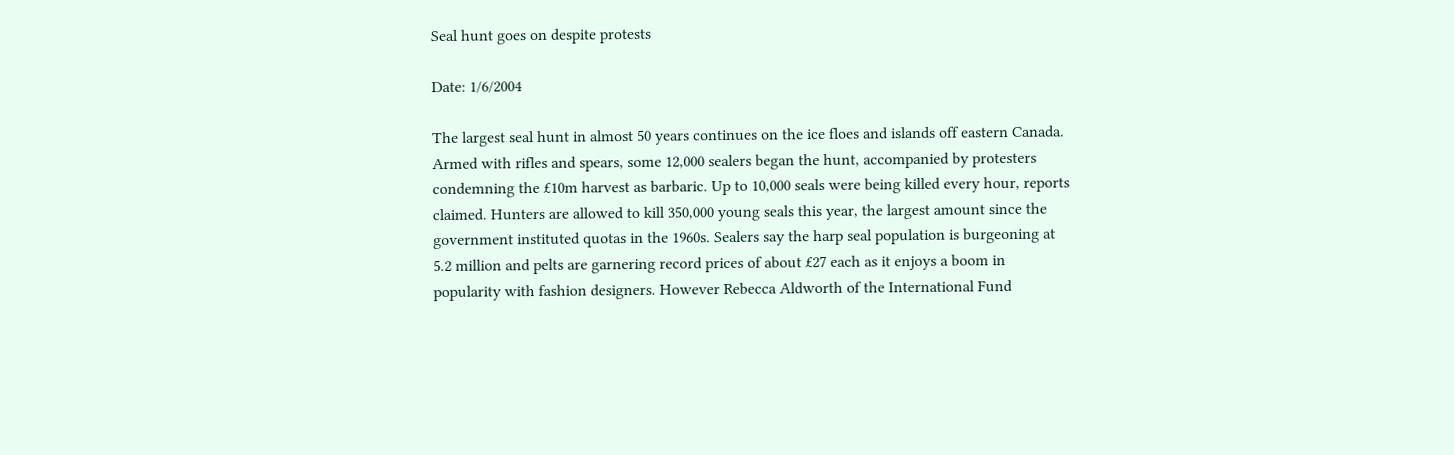Seal hunt goes on despite protests

Date: 1/6/2004

The largest seal hunt in almost 50 years continues on the ice floes and islands off eastern Canada. Armed with rifles and spears, some 12,000 sealers began the hunt, accompanied by protesters condemning the £10m harvest as barbaric. Up to 10,000 seals were being killed every hour, reports claimed. Hunters are allowed to kill 350,000 young seals this year, the largest amount since the government instituted quotas in the 1960s. Sealers say the harp seal population is burgeoning at 5.2 million and pelts are garnering record prices of about £27 each as it enjoys a boom in popularity with fashion designers. However Rebecca Aldworth of the International Fund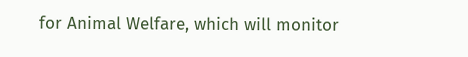for Animal Welfare, which will monitor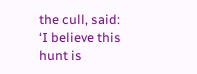the cull, said: ‘I believe this hunt is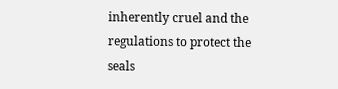inherently cruel and the regulations to protect the seals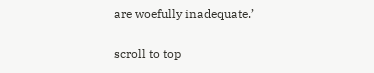are woefully inadequate.’

scroll to top